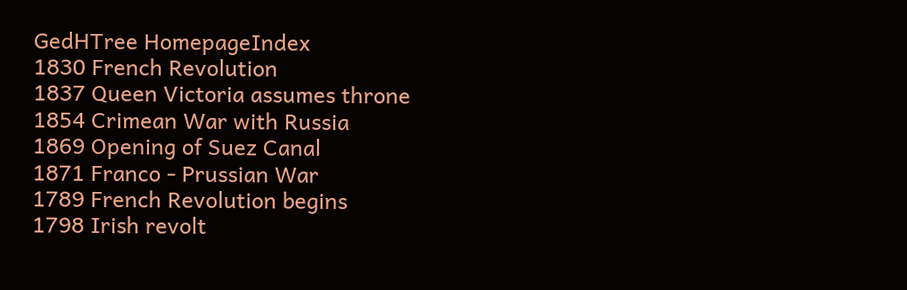GedHTree HomepageIndex
1830 French Revolution
1837 Queen Victoria assumes throne
1854 Crimean War with Russia
1869 Opening of Suez Canal
1871 Franco - Prussian War
1789 French Revolution begins
1798 Irish revolt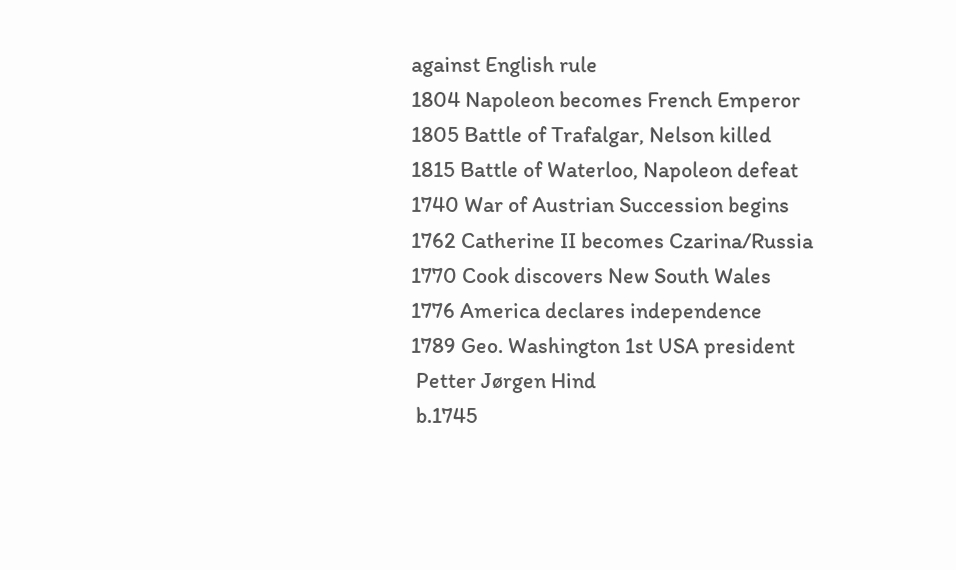against English rule
1804 Napoleon becomes French Emperor
1805 Battle of Trafalgar, Nelson killed
1815 Battle of Waterloo, Napoleon defeat
1740 War of Austrian Succession begins
1762 Catherine II becomes Czarina/Russia
1770 Cook discovers New South Wales
1776 America declares independence
1789 Geo. Washington 1st USA president
 Petter Jørgen Hind
 b.1745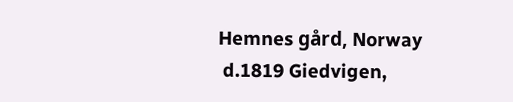Hemnes gård, Norway
 d.1819 Giedvigen,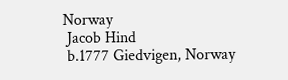Norway
 Jacob Hind
 b.1777 Giedvigen, Norway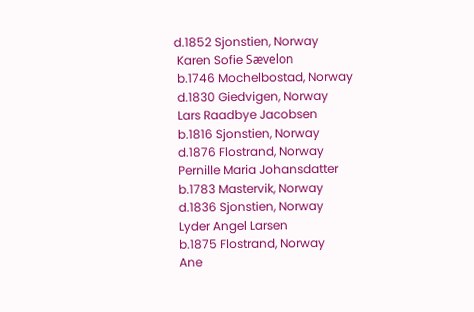d.1852 Sjonstien, Norway
 Karen Sofie Sævelon
 b.1746 Mochelbostad, Norway
 d.1830 Giedvigen, Norway
 Lars Raadbye Jacobsen
 b.1816 Sjonstien, Norway
 d.1876 Flostrand, Norway
 Pernille Maria Johansdatter
 b.1783 Mastervik, Norway
 d.1836 Sjonstien, Norway
 Lyder Angel Larsen
 b.1875 Flostrand, Norway
 Ane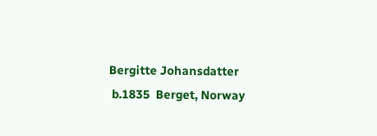Bergitte Johansdatter
 b.1835  Berget, Norway